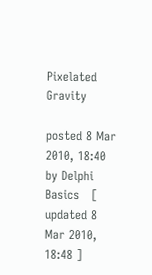Pixelated Gravity

posted 8 Mar 2010, 18:40 by Delphi Basics   [ updated 8 Mar 2010, 18:48 ]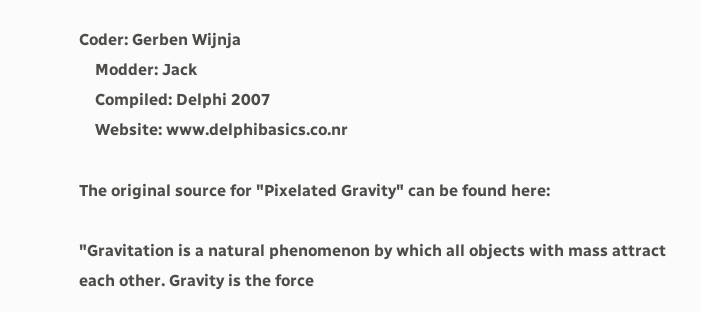Coder: Gerben Wijnja
    Modder: Jack
    Compiled: Delphi 2007
    Website: www.delphibasics.co.nr

The original source for "Pixelated Gravity" can be found here:

"Gravitation is a natural phenomenon by which all objects with mass attract each other. Gravity is the force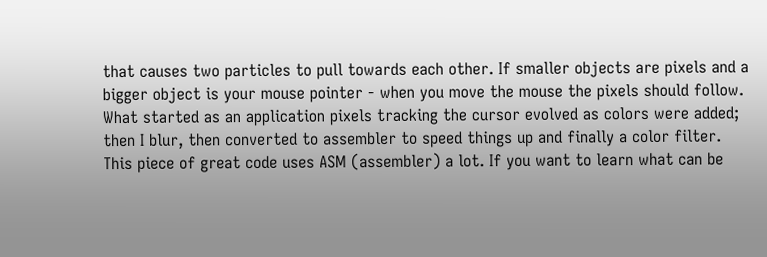that causes two particles to pull towards each other. If smaller objects are pixels and a bigger object is your mouse pointer - when you move the mouse the pixels should follow.
What started as an application pixels tracking the cursor evolved as colors were added; then I blur, then converted to assembler to speed things up and finally a color filter.
This piece of great code uses ASM (assembler) a lot. If you want to learn what can be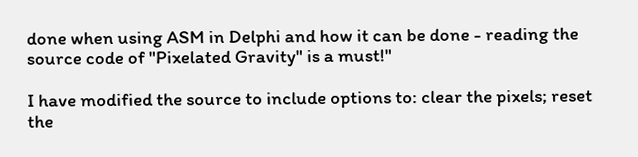done when using ASM in Delphi and how it can be done - reading the source code of "Pixelated Gravity" is a must!"

I have modified the source to include options to: clear the pixels; reset the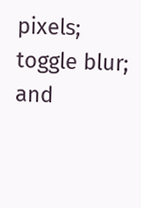pixels; toggle blur; and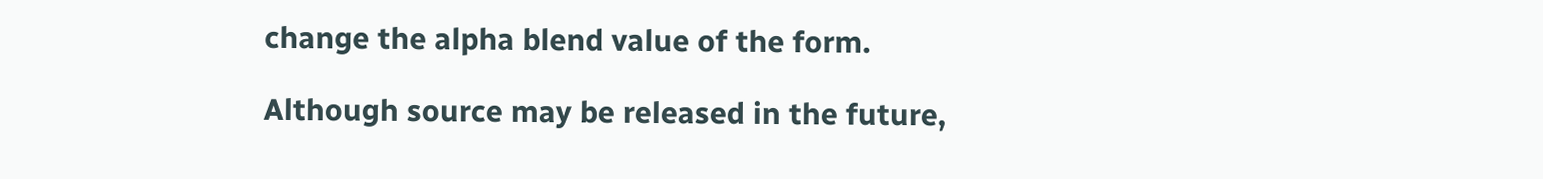change the alpha blend value of the form.

Although source may be released in the future,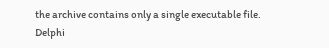the archive contains only a single executable file.
Delphi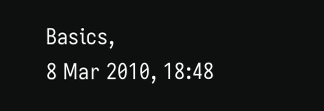Basics,
8 Mar 2010, 18:48